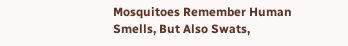Mosquitoes Remember Human Smells, But Also Swats,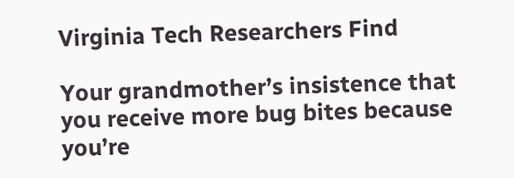Virginia Tech Researchers Find

Your grandmother’s insistence that you receive more bug bites because you’re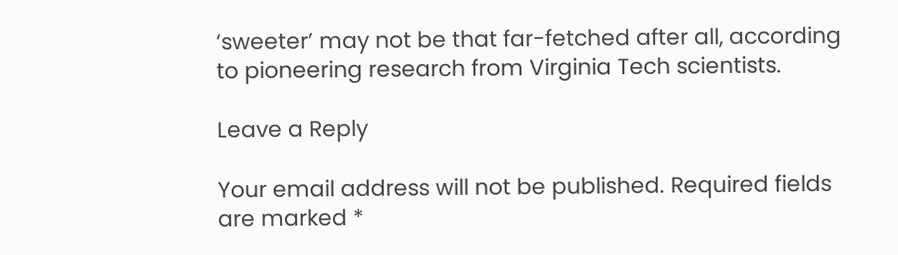‘sweeter’ may not be that far-fetched after all, according to pioneering research from Virginia Tech scientists.

Leave a Reply

Your email address will not be published. Required fields are marked *